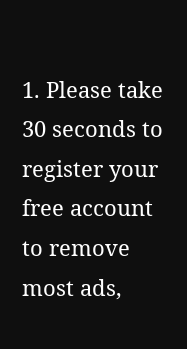1. Please take 30 seconds to register your free account to remove most ads,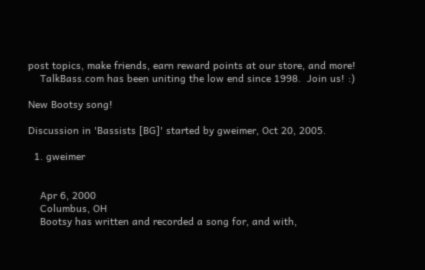post topics, make friends, earn reward points at our store, and more!
    TalkBass.com has been uniting the low end since 1998.  Join us! :)

New Bootsy song!

Discussion in 'Bassists [BG]' started by gweimer, Oct 20, 2005.

  1. gweimer


    Apr 6, 2000
    Columbus, OH
    Bootsy has written and recorded a song for, and with,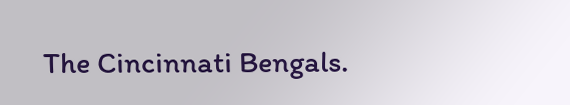The Cincinnati Bengals.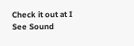Check it out at I See Sound